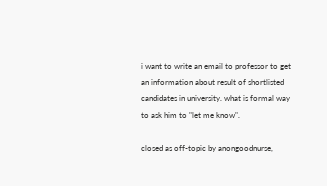i want to write an email to professor to get an information about result of shortlisted candidates in university. what is formal way to ask him to "let me know".

closed as off-topic by anongoodnurse,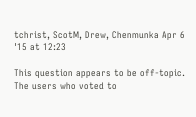tchrist, ScotM, Drew, Chenmunka Apr 6 '15 at 12:23

This question appears to be off-topic. The users who voted to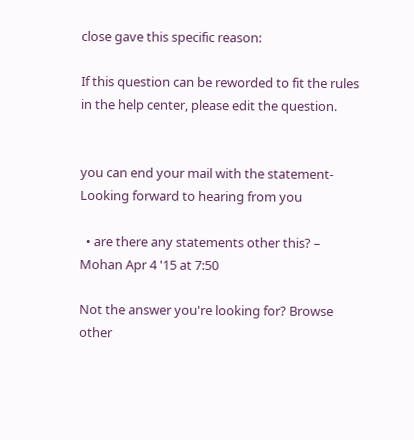close gave this specific reason:

If this question can be reworded to fit the rules in the help center, please edit the question.


you can end your mail with the statement- Looking forward to hearing from you

  • are there any statements other this? – Mohan Apr 4 '15 at 7:50

Not the answer you're looking for? Browse other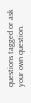questions tagged or ask your own question.